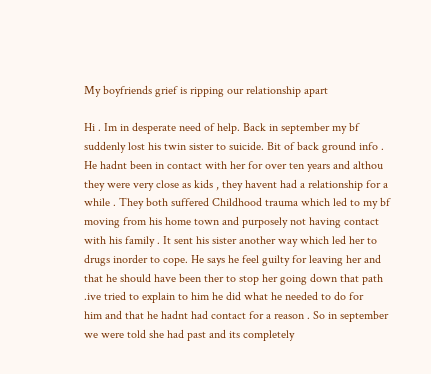My boyfriends grief is ripping our relationship apart

Hi . Im in desperate need of help. Back in september my bf suddenly lost his twin sister to suicide. Bit of back ground info . He hadnt been in contact with her for over ten years and althou they were very close as kids , they havent had a relationship for a while . They both suffered Childhood trauma which led to my bf moving from his home town and purposely not having contact with his family . It sent his sister another way which led her to drugs inorder to cope. He says he feel guilty for leaving her and that he should have been ther to stop her going down that path .ive tried to explain to him he did what he needed to do for
him and that he hadnt had contact for a reason . So in september we were told she had past and its completely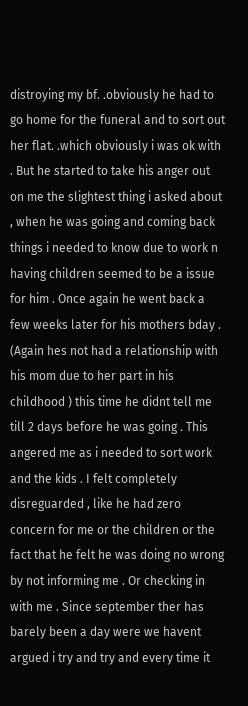distroying my bf. .obviously he had to go home for the funeral and to sort out her flat. .which obviously i was ok with . But he started to take his anger out on me the slightest thing i asked about , when he was going and coming back things i needed to know due to work n having children seemed to be a issue for him . Once again he went back a few weeks later for his mothers bday . (Again hes not had a relationship with his mom due to her part in his childhood ) this time he didnt tell me till 2 days before he was going . This angered me as i needed to sort work and the kids . I felt completely disreguarded , like he had zero concern for me or the children or the fact that he felt he was doing no wrong by not informing me . Or checking in with me . Since september ther has barely been a day were we havent argued i try and try and every time it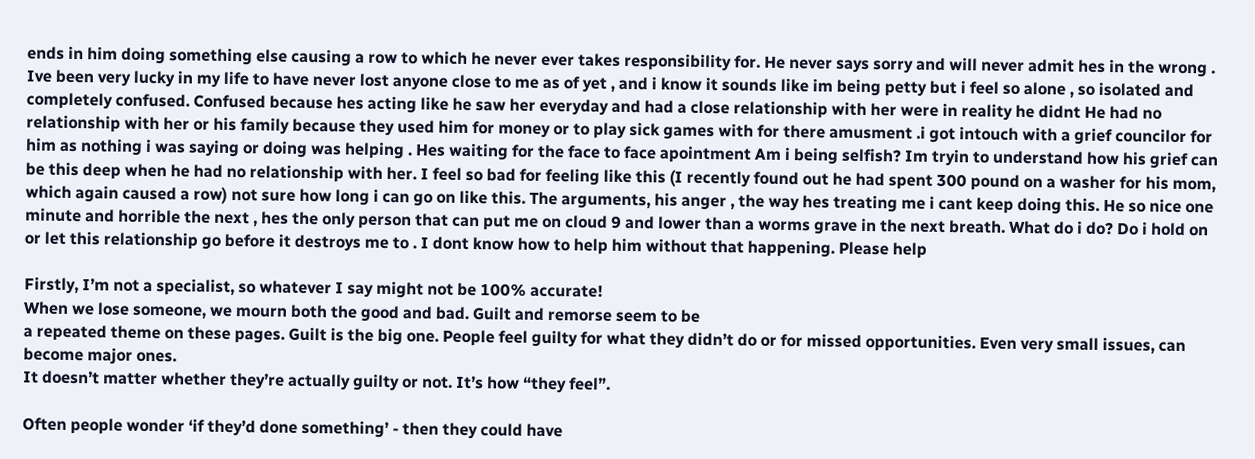ends in him doing something else causing a row to which he never ever takes responsibility for. He never says sorry and will never admit hes in the wrong . Ive been very lucky in my life to have never lost anyone close to me as of yet , and i know it sounds like im being petty but i feel so alone , so isolated and completely confused. Confused because hes acting like he saw her everyday and had a close relationship with her were in reality he didnt He had no relationship with her or his family because they used him for money or to play sick games with for there amusment .i got intouch with a grief councilor for him as nothing i was saying or doing was helping . Hes waiting for the face to face apointment Am i being selfish? Im tryin to understand how his grief can be this deep when he had no relationship with her. I feel so bad for feeling like this (I recently found out he had spent 300 pound on a washer for his mom, which again caused a row) not sure how long i can go on like this. The arguments, his anger , the way hes treating me i cant keep doing this. He so nice one minute and horrible the next , hes the only person that can put me on cloud 9 and lower than a worms grave in the next breath. What do i do? Do i hold on or let this relationship go before it destroys me to . I dont know how to help him without that happening. Please help

Firstly, I’m not a specialist, so whatever I say might not be 100% accurate!
When we lose someone, we mourn both the good and bad. Guilt and remorse seem to be
a repeated theme on these pages. Guilt is the big one. People feel guilty for what they didn’t do or for missed opportunities. Even very small issues, can become major ones.
It doesn’t matter whether they’re actually guilty or not. It’s how “they feel”.

Often people wonder ‘if they’d done something’ - then they could have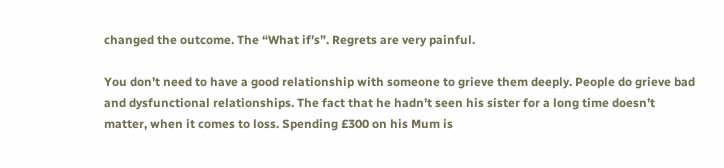changed the outcome. The “What if’s”. Regrets are very painful.

You don’t need to have a good relationship with someone to grieve them deeply. People do grieve bad and dysfunctional relationships. The fact that he hadn’t seen his sister for a long time doesn’t matter, when it comes to loss. Spending £300 on his Mum is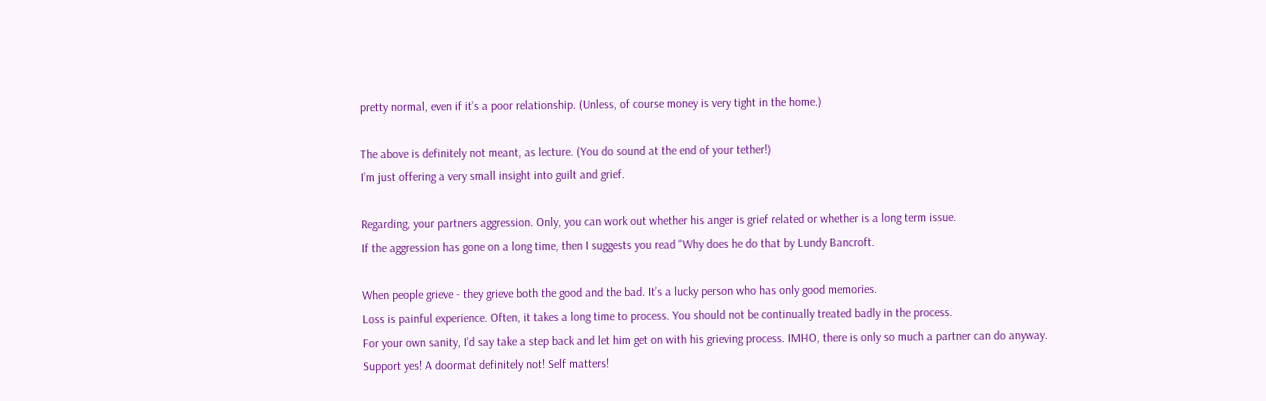pretty normal, even if it’s a poor relationship. (Unless, of course money is very tight in the home.)

The above is definitely not meant, as lecture. (You do sound at the end of your tether!)
I’m just offering a very small insight into guilt and grief.

Regarding, your partners aggression. Only, you can work out whether his anger is grief related or whether is a long term issue.
If the aggression has gone on a long time, then I suggests you read "Why does he do that by Lundy Bancroft.

When people grieve - they grieve both the good and the bad. It’s a lucky person who has only good memories.
Loss is painful experience. Often, it takes a long time to process. You should not be continually treated badly in the process.
For your own sanity, I’d say take a step back and let him get on with his grieving process. IMHO, there is only so much a partner can do anyway.
Support yes! A doormat definitely not! Self matters!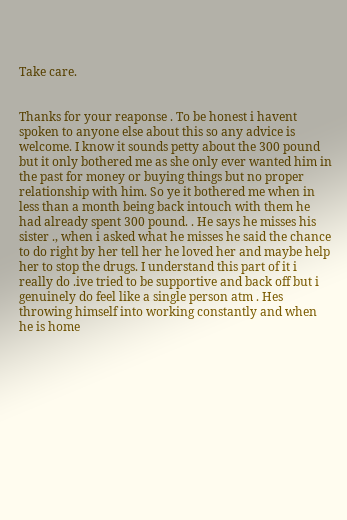Take care.


Thanks for your reaponse . To be honest i havent spoken to anyone else about this so any advice is welcome. I know it sounds petty about the 300 pound but it only bothered me as she only ever wanted him in the past for money or buying things but no proper relationship with him. So ye it bothered me when in less than a month being back intouch with them he had already spent 300 pound. . He says he misses his sister ., when i asked what he misses he said the chance to do right by her tell her he loved her and maybe help her to stop the drugs. I understand this part of it i really do .ive tried to be supportive and back off but i genuinely do feel like a single person atm . Hes throwing himself into working constantly and when he is home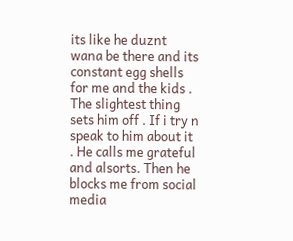its like he duznt wana be there and its constant egg shells for me and the kids . The slightest thing sets him off . If i try n speak to him about it . He calls me grateful and alsorts. Then he blocks me from social media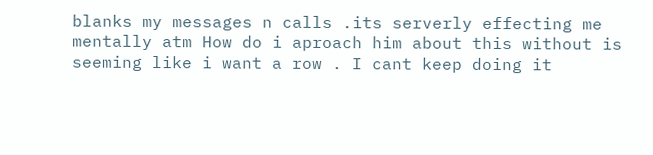blanks my messages n calls .its serverly effecting me mentally atm How do i aproach him about this without is seeming like i want a row . I cant keep doing it